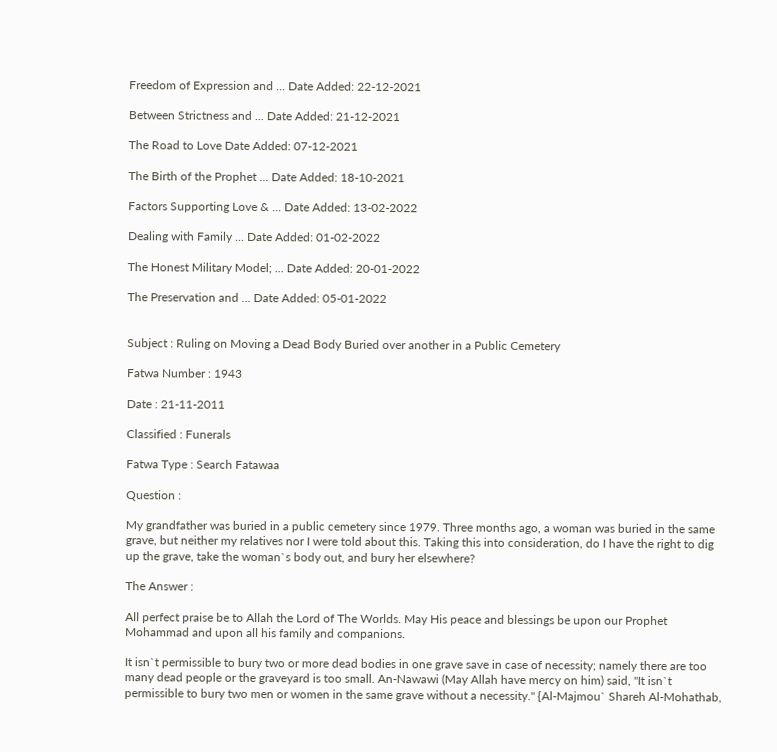Freedom of Expression and ... Date Added: 22-12-2021

Between Strictness and ... Date Added: 21-12-2021

The Road to Love Date Added: 07-12-2021

The Birth of the Prophet ... Date Added: 18-10-2021

Factors Supporting Love & ... Date Added: 13-02-2022

Dealing with Family ... Date Added: 01-02-2022

The Honest Military Model; ... Date Added: 20-01-2022

The Preservation and ... Date Added: 05-01-2022


Subject : Ruling on Moving a Dead Body Buried over another in a Public Cemetery

Fatwa Number : 1943

Date : 21-11-2011

Classified : Funerals

Fatwa Type : Search Fatawaa

Question :

My grandfather was buried in a public cemetery since 1979. Three months ago, a woman was buried in the same grave, but neither my relatives nor I were told about this. Taking this into consideration, do I have the right to dig up the grave, take the woman`s body out, and bury her elsewhere?

The Answer :

All perfect praise be to Allah the Lord of The Worlds. May His peace and blessings be upon our Prophet Mohammad and upon all his family and companions.

It isn`t permissible to bury two or more dead bodies in one grave save in case of necessity; namely there are too many dead people or the graveyard is too small. An-Nawawi (May Allah have mercy on him) said, "It isn`t permissible to bury two men or women in the same grave without a necessity." {Al-Majmou` Shareh Al-Mohathab,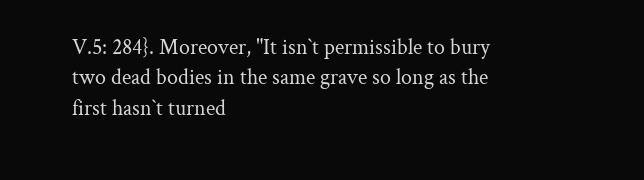V.5: 284}. Moreover, "It isn`t permissible to bury two dead bodies in the same grave so long as the first hasn`t turned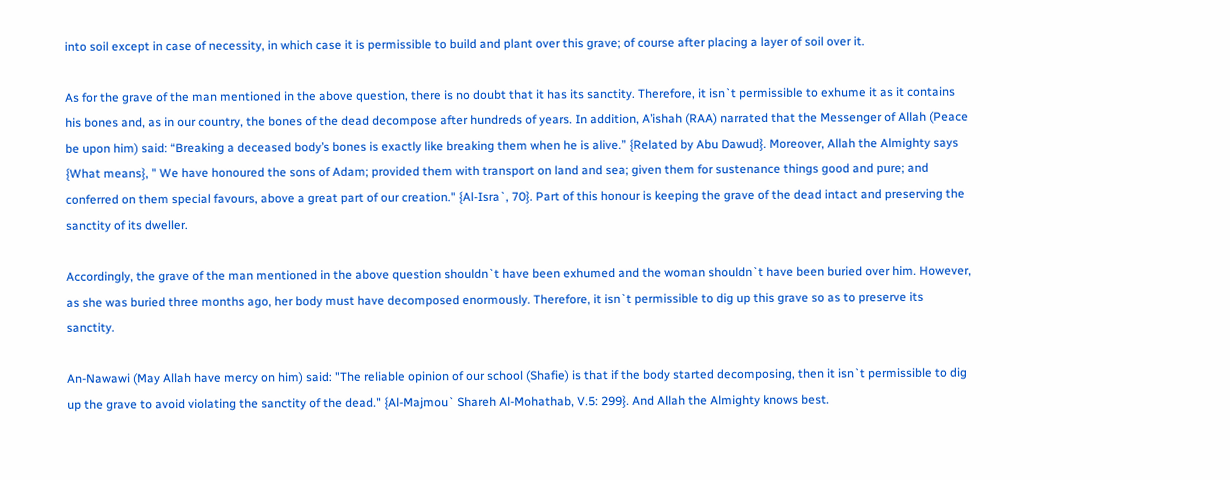into soil except in case of necessity, in which case it is permissible to build and plant over this grave; of course after placing a layer of soil over it.

As for the grave of the man mentioned in the above question, there is no doubt that it has its sanctity. Therefore, it isn`t permissible to exhume it as it contains his bones and, as in our country, the bones of the dead decompose after hundreds of years. In addition, A’ishah (RAA) narrated that the Messenger of Allah (Peace be upon him) said: “Breaking a deceased body’s bones is exactly like breaking them when he is alive.” {Related by Abu Dawud}. Moreover, Allah the Almighty says {What means}, " We have honoured the sons of Adam; provided them with transport on land and sea; given them for sustenance things good and pure; and conferred on them special favours, above a great part of our creation." {Al-Isra`, 70}. Part of this honour is keeping the grave of the dead intact and preserving the sanctity of its dweller.

Accordingly, the grave of the man mentioned in the above question shouldn`t have been exhumed and the woman shouldn`t have been buried over him. However, as she was buried three months ago, her body must have decomposed enormously. Therefore, it isn`t permissible to dig up this grave so as to preserve its sanctity.

An-Nawawi (May Allah have mercy on him) said: "The reliable opinion of our school (Shafie) is that if the body started decomposing, then it isn`t permissible to dig up the grave to avoid violating the sanctity of the dead." {Al-Majmou` Shareh Al-Mohathab, V.5: 299}. And Allah the Almighty knows best.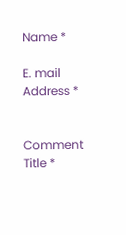Name *

E. mail Address *


Comment Title *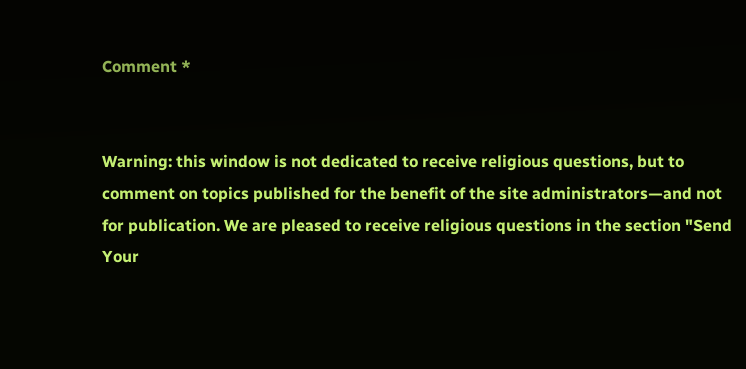Comment *


Warning: this window is not dedicated to receive religious questions, but to comment on topics published for the benefit of the site administrators—and not for publication. We are pleased to receive religious questions in the section "Send Your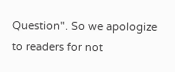Question". So we apologize to readers for not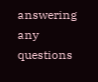answering any questions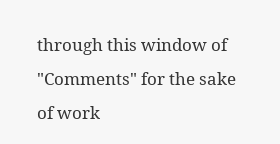through this window of "Comments" for the sake of work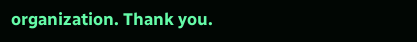organization. Thank you.